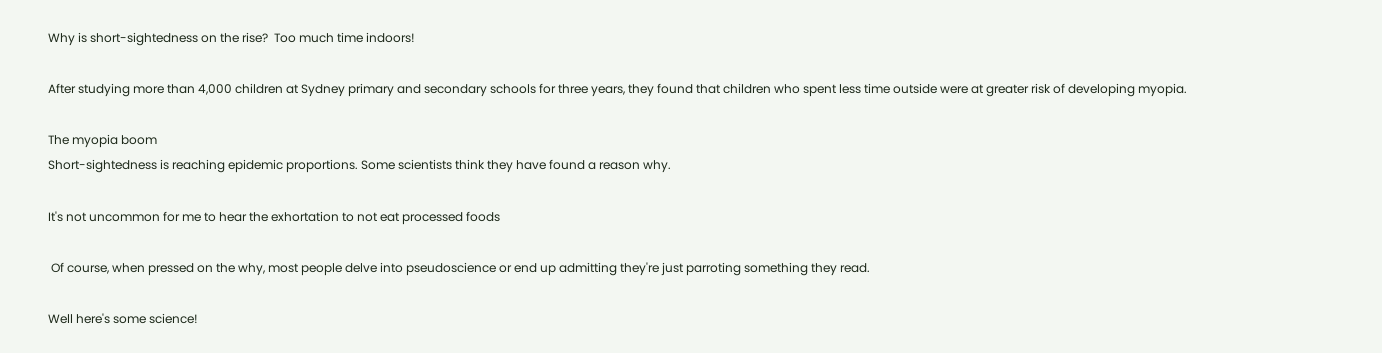Why is short-sightedness on the rise?  Too much time indoors!

After studying more than 4,000 children at Sydney primary and secondary schools for three years, they found that children who spent less time outside were at greater risk of developing myopia.

The myopia boom
Short-sightedness is reaching epidemic proportions. Some scientists think they have found a reason why.

It's not uncommon for me to hear the exhortation to not eat processed foods

 Of course, when pressed on the why, most people delve into pseudoscience or end up admitting they're just parroting something they read.

Well here's some science!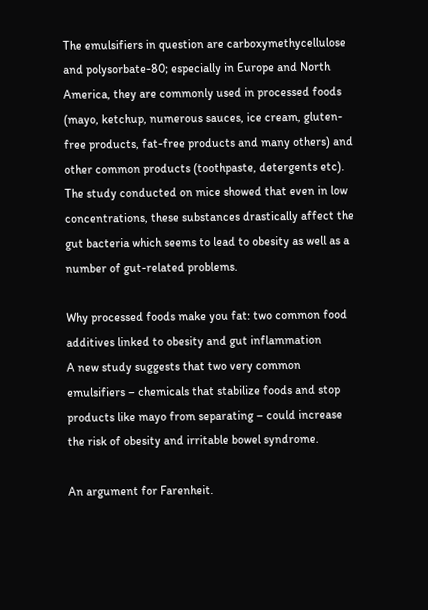The emulsifiers in question are carboxymethycellulose and polysorbate-80; especially in Europe and North America, they are commonly used in processed foods (mayo, ketchup, numerous sauces, ice cream, gluten-free products, fat-free products and many others) and other common products (toothpaste, detergents etc). The study conducted on mice showed that even in low concentrations, these substances drastically affect the gut bacteria which seems to lead to obesity as well as a number of gut-related problems.

Why processed foods make you fat: two common food additives linked to obesity and gut inflammation
A new study suggests that two very common emulsifiers – chemicals that stabilize foods and stop products like mayo from separating – could increase the risk of obesity and irritable bowel syndrome.

An argument for Farenheit.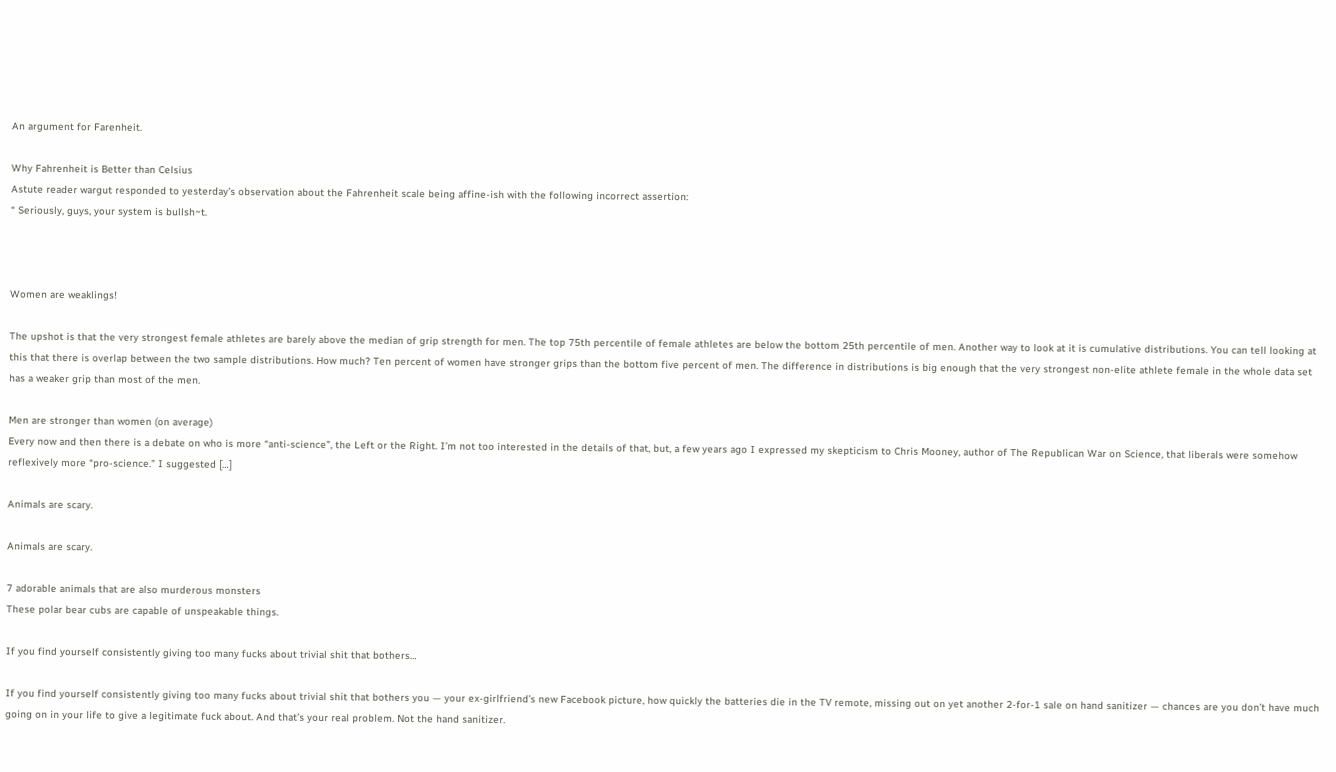An argument for Farenheit.

Why Fahrenheit is Better than Celsius
Astute reader wargut responded to yesterday’s observation about the Fahrenheit scale being affine-ish with the following incorrect assertion:
“ Seriously, guys, your system is bullsh~t.



Women are weaklings!

The upshot is that the very strongest female athletes are barely above the median of grip strength for men. The top 75th percentile of female athletes are below the bottom 25th percentile of men. Another way to look at it is cumulative distributions. You can tell looking at this that there is overlap between the two sample distributions. How much? Ten percent of women have stronger grips than the bottom five percent of men. The difference in distributions is big enough that the very strongest non-elite athlete female in the whole data set has a weaker grip than most of the men.

Men are stronger than women (on average)
Every now and then there is a debate on who is more “anti-science”, the Left or the Right. I’m not too interested in the details of that, but, a few years ago I expressed my skepticism to Chris Mooney, author of The Republican War on Science, that liberals were somehow reflexively more “pro-science.” I suggested […]

Animals are scary.

Animals are scary.

7 adorable animals that are also murderous monsters
These polar bear cubs are capable of unspeakable things.

If you find yourself consistently giving too many fucks about trivial shit that bothers…

If you find yourself consistently giving too many fucks about trivial shit that bothers you — your ex-girlfriend’s new Facebook picture, how quickly the batteries die in the TV remote, missing out on yet another 2-for-1 sale on hand sanitizer — chances are you don’t have much going on in your life to give a legitimate fuck about. And that’s your real problem. Not the hand sanitizer.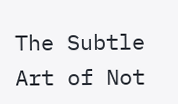The Subtle Art of Not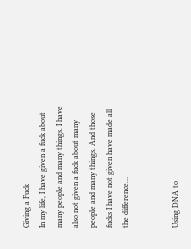Giving a Fuck
In my life, I have given a fuck about many people and many things. I have also not given a fuck about many people and many things. And those fucks I have not given have made all the difference…


Using DNA to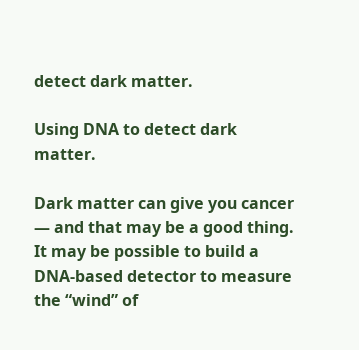detect dark matter.

Using DNA to detect dark matter.

Dark matter can give you cancer — and that may be a good thing.
It may be possible to build a DNA-based detector to measure the “wind” of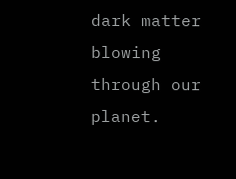dark matter blowing through our planet.